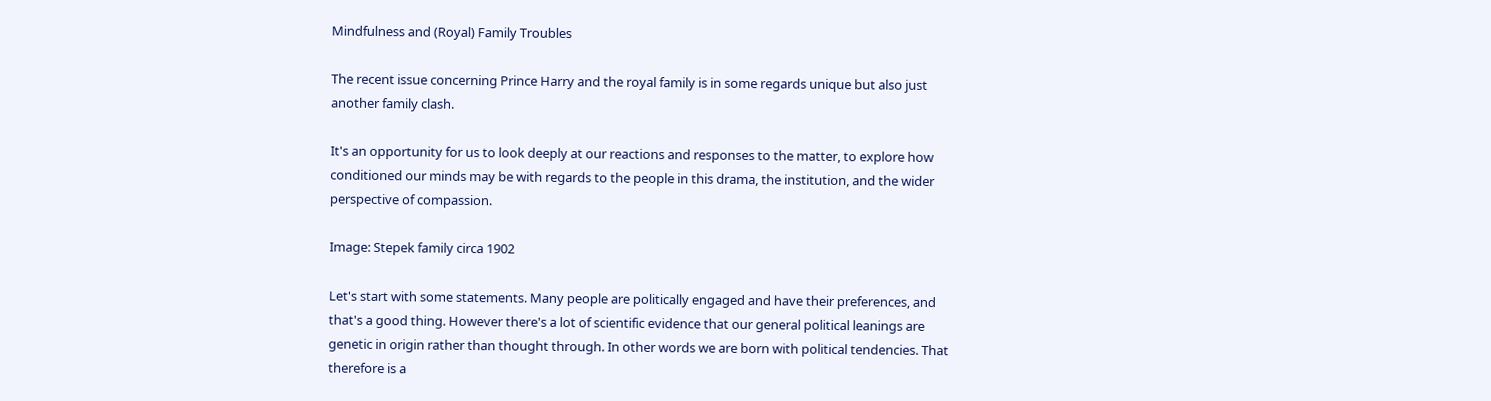Mindfulness and (Royal) Family Troubles

The recent issue concerning Prince Harry and the royal family is in some regards unique but also just another family clash.

It's an opportunity for us to look deeply at our reactions and responses to the matter, to explore how conditioned our minds may be with regards to the people in this drama, the institution, and the wider perspective of compassion.

Image: Stepek family circa 1902

Let's start with some statements. Many people are politically engaged and have their preferences, and that's a good thing. However there's a lot of scientific evidence that our general political leanings are genetic in origin rather than thought through. In other words we are born with political tendencies. That therefore is a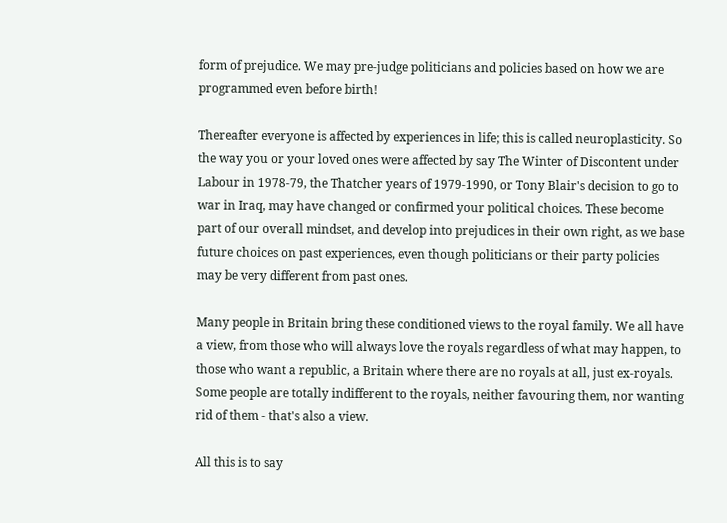form of prejudice. We may pre-judge politicians and policies based on how we are programmed even before birth!

Thereafter everyone is affected by experiences in life; this is called neuroplasticity. So the way you or your loved ones were affected by say The Winter of Discontent under Labour in 1978-79, the Thatcher years of 1979-1990, or Tony Blair's decision to go to war in Iraq, may have changed or confirmed your political choices. These become part of our overall mindset, and develop into prejudices in their own right, as we base future choices on past experiences, even though politicians or their party policies may be very different from past ones.

Many people in Britain bring these conditioned views to the royal family. We all have a view, from those who will always love the royals regardless of what may happen, to those who want a republic, a Britain where there are no royals at all, just ex-royals. Some people are totally indifferent to the royals, neither favouring them, nor wanting rid of them - that's also a view.

All this is to say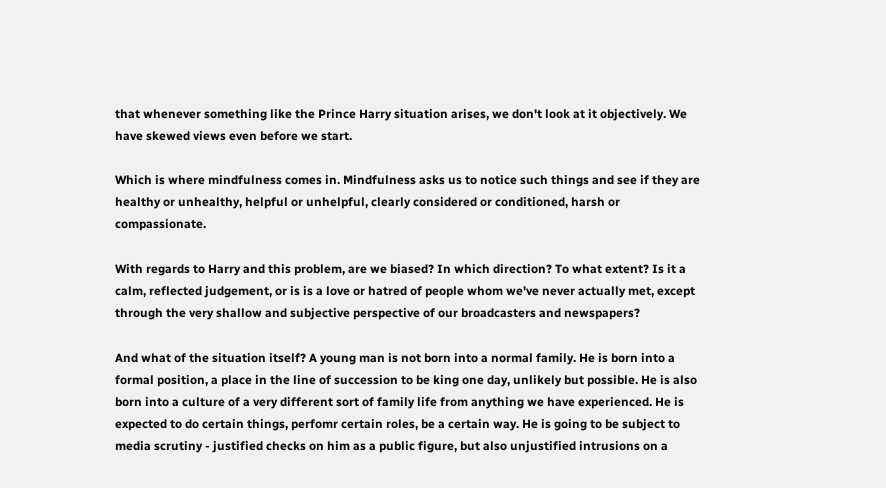that whenever something like the Prince Harry situation arises, we don't look at it objectively. We have skewed views even before we start.

Which is where mindfulness comes in. Mindfulness asks us to notice such things and see if they are healthy or unhealthy, helpful or unhelpful, clearly considered or conditioned, harsh or compassionate.

With regards to Harry and this problem, are we biased? In which direction? To what extent? Is it a calm, reflected judgement, or is is a love or hatred of people whom we've never actually met, except through the very shallow and subjective perspective of our broadcasters and newspapers?

And what of the situation itself? A young man is not born into a normal family. He is born into a formal position, a place in the line of succession to be king one day, unlikely but possible. He is also born into a culture of a very different sort of family life from anything we have experienced. He is expected to do certain things, perfomr certain roles, be a certain way. He is going to be subject to media scrutiny - justified checks on him as a public figure, but also unjustified intrusions on a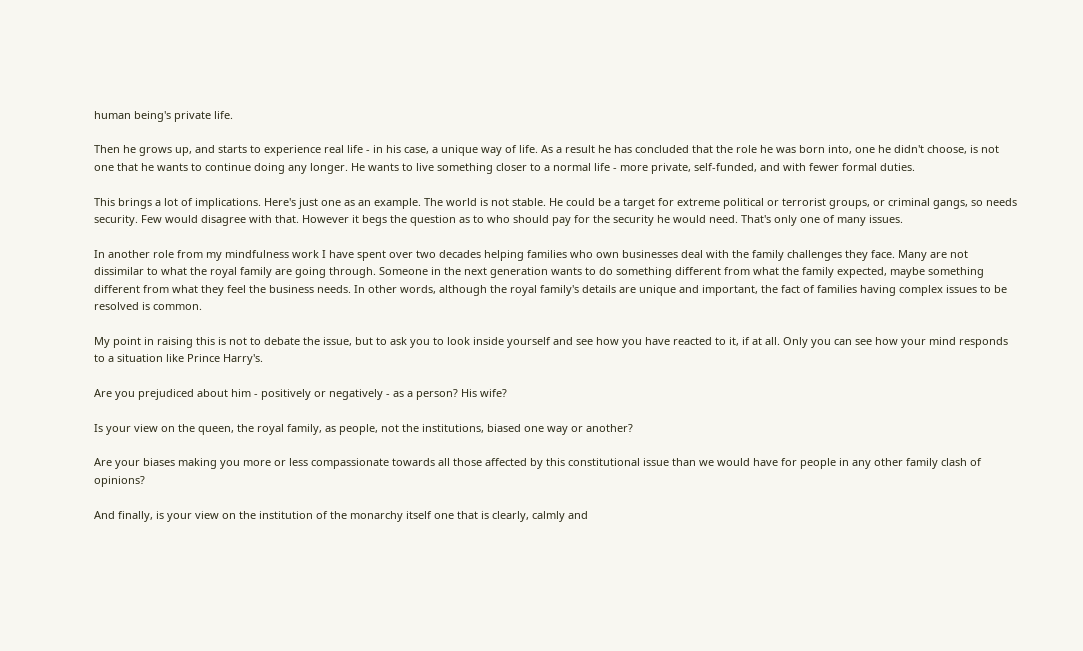human being's private life.

Then he grows up, and starts to experience real life - in his case, a unique way of life. As a result he has concluded that the role he was born into, one he didn't choose, is not one that he wants to continue doing any longer. He wants to live something closer to a normal life - more private, self-funded, and with fewer formal duties.

This brings a lot of implications. Here's just one as an example. The world is not stable. He could be a target for extreme political or terrorist groups, or criminal gangs, so needs security. Few would disagree with that. However it begs the question as to who should pay for the security he would need. That's only one of many issues.

In another role from my mindfulness work I have spent over two decades helping families who own businesses deal with the family challenges they face. Many are not dissimilar to what the royal family are going through. Someone in the next generation wants to do something different from what the family expected, maybe something different from what they feel the business needs. In other words, although the royal family's details are unique and important, the fact of families having complex issues to be resolved is common.

My point in raising this is not to debate the issue, but to ask you to look inside yourself and see how you have reacted to it, if at all. Only you can see how your mind responds to a situation like Prince Harry's.

Are you prejudiced about him - positively or negatively - as a person? His wife?

Is your view on the queen, the royal family, as people, not the institutions, biased one way or another?

Are your biases making you more or less compassionate towards all those affected by this constitutional issue than we would have for people in any other family clash of opinions?

And finally, is your view on the institution of the monarchy itself one that is clearly, calmly and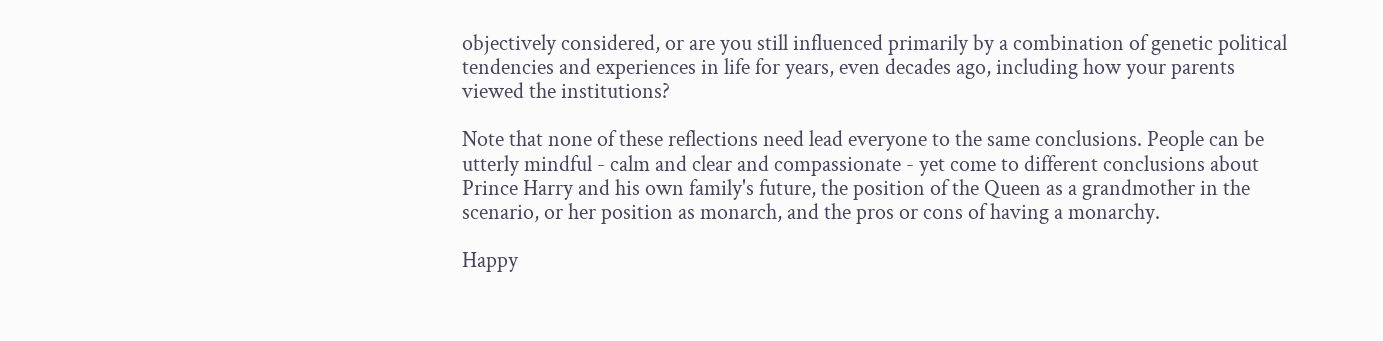objectively considered, or are you still influenced primarily by a combination of genetic political tendencies and experiences in life for years, even decades ago, including how your parents viewed the institutions?

Note that none of these reflections need lead everyone to the same conclusions. People can be utterly mindful - calm and clear and compassionate - yet come to different conclusions about Prince Harry and his own family's future, the position of the Queen as a grandmother in the scenario, or her position as monarch, and the pros or cons of having a monarchy.

Happy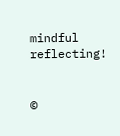mindful reflecting!


©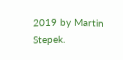2019 by Martin Stepek.